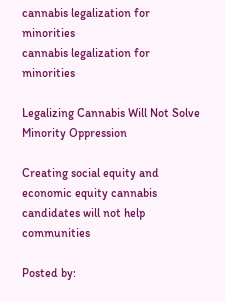cannabis legalization for minorities
cannabis legalization for minorities

Legalizing Cannabis Will Not Solve Minority Oppression

Creating social equity and economic equity cannabis candidates will not help communities

Posted by: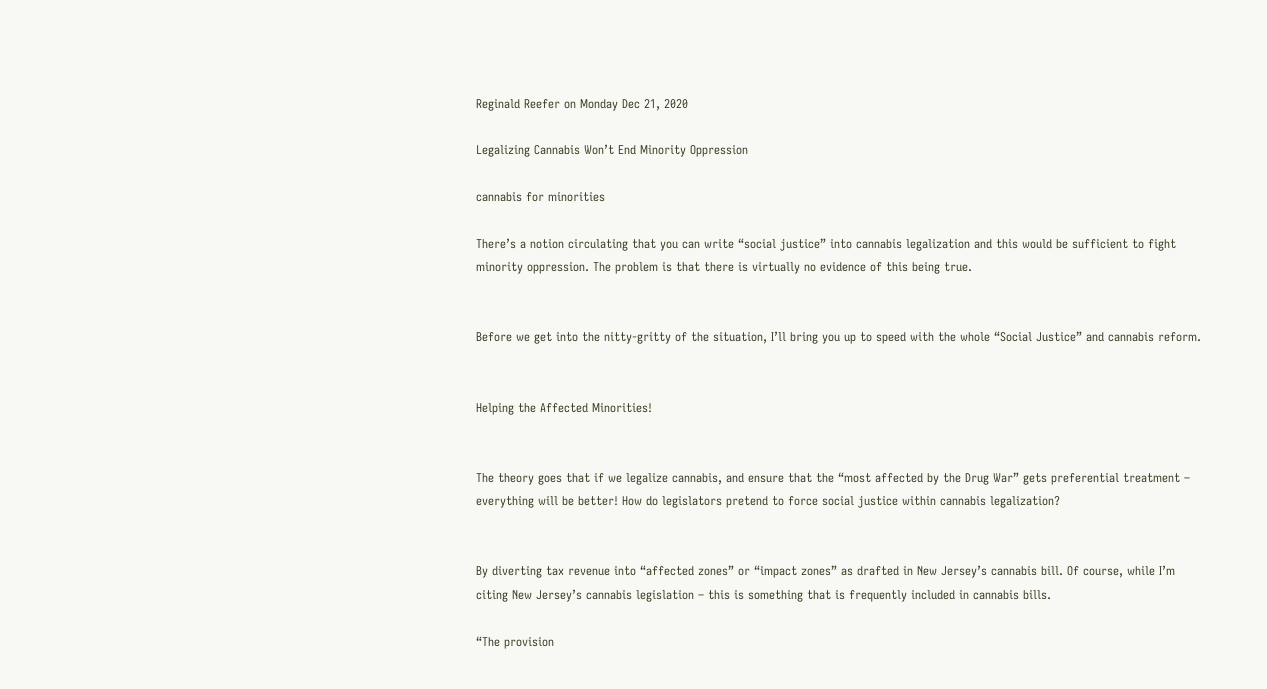Reginald Reefer on Monday Dec 21, 2020

Legalizing Cannabis Won’t End Minority Oppression

cannabis for minorities

There’s a notion circulating that you can write “social justice” into cannabis legalization and this would be sufficient to fight minority oppression. The problem is that there is virtually no evidence of this being true.


Before we get into the nitty-gritty of the situation, I’ll bring you up to speed with the whole “Social Justice” and cannabis reform.


Helping the Affected Minorities!


The theory goes that if we legalize cannabis, and ensure that the “most affected by the Drug War” gets preferential treatment – everything will be better! How do legislators pretend to force social justice within cannabis legalization?


By diverting tax revenue into “affected zones” or “impact zones” as drafted in New Jersey’s cannabis bill. Of course, while I’m citing New Jersey’s cannabis legislation – this is something that is frequently included in cannabis bills.

“The provision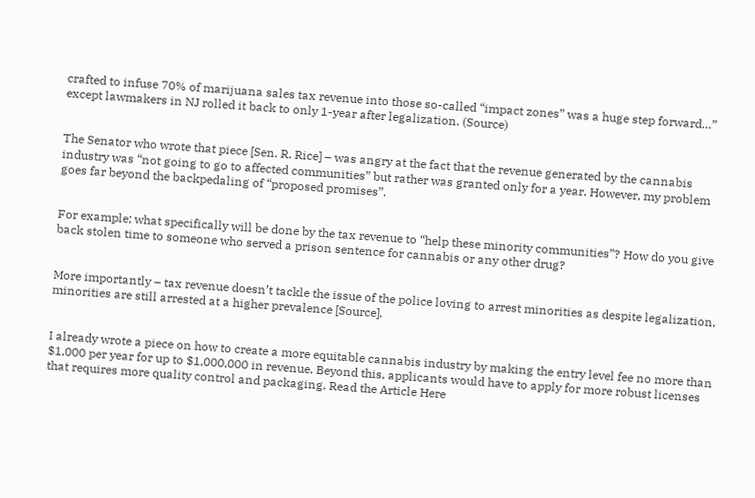crafted to infuse 70% of marijuana sales tax revenue into those so-called “impact zones” was a huge step forward…” except lawmakers in NJ rolled it back to only 1-year after legalization. (Source)


The Senator who wrote that piece [Sen. R. Rice] – was angry at the fact that the revenue generated by the cannabis industry was “not going to go to affected communities” but rather was granted only for a year. However, my problem goes far beyond the backpedaling of “proposed promises”.


For example; what specifically will be done by the tax revenue to “help these minority communities”? How do you give back stolen time to someone who served a prison sentence for cannabis or any other drug?


More importantly – tax revenue doesn’t tackle the issue of the police loving to arrest minorities as despite legalization, minorities are still arrested at a higher prevalence [Source].


I already wrote a piece on how to create a more equitable cannabis industry by making the entry level fee no more than $1,000 per year for up to $1,000,000 in revenue. Beyond this, applicants would have to apply for more robust licenses that requires more quality control and packaging. Read the Article Here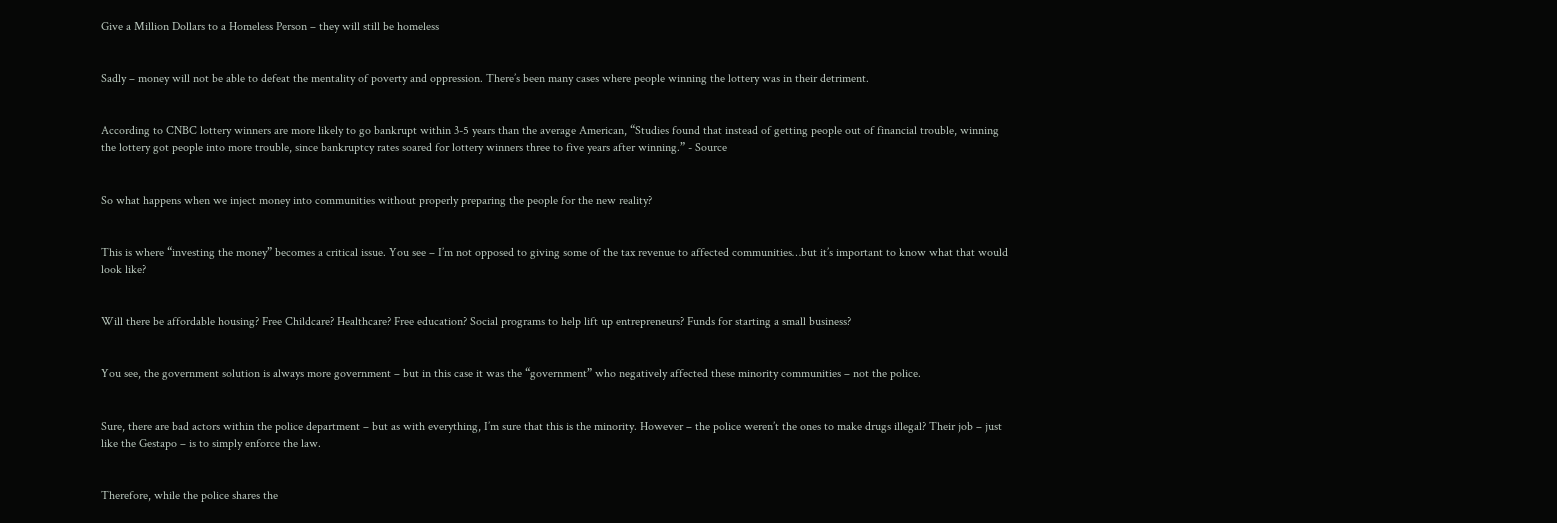Give a Million Dollars to a Homeless Person – they will still be homeless


Sadly – money will not be able to defeat the mentality of poverty and oppression. There’s been many cases where people winning the lottery was in their detriment.


According to CNBC lottery winners are more likely to go bankrupt within 3-5 years than the average American, “Studies found that instead of getting people out of financial trouble, winning the lottery got people into more trouble, since bankruptcy rates soared for lottery winners three to five years after winning.” - Source


So what happens when we inject money into communities without properly preparing the people for the new reality?


This is where “investing the money” becomes a critical issue. You see – I’m not opposed to giving some of the tax revenue to affected communities…but it’s important to know what that would look like?


Will there be affordable housing? Free Childcare? Healthcare? Free education? Social programs to help lift up entrepreneurs? Funds for starting a small business?


You see, the government solution is always more government – but in this case it was the “government” who negatively affected these minority communities – not the police.


Sure, there are bad actors within the police department – but as with everything, I’m sure that this is the minority. However – the police weren’t the ones to make drugs illegal? Their job – just like the Gestapo – is to simply enforce the law.


Therefore, while the police shares the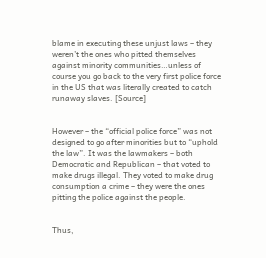blame in executing these unjust laws – they weren’t the ones who pitted themselves against minority communities…unless of course you go back to the very first police force in the US that was literally created to catch runaway slaves. [Source]


However – the “official police force” was not designed to go after minorities but to “uphold the law”. It was the lawmakers – both Democratic and Republican – that voted to make drugs illegal. They voted to make drug consumption a crime – they were the ones pitting the police against the people.


Thus,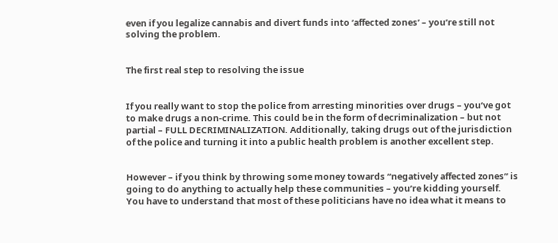even if you legalize cannabis and divert funds into ‘affected zones’ – you’re still not solving the problem.


The first real step to resolving the issue


If you really want to stop the police from arresting minorities over drugs – you’ve got to make drugs a non-crime. This could be in the form of decriminalization – but not partial – FULL DECRIMINALIZATION. Additionally, taking drugs out of the jurisdiction of the police and turning it into a public health problem is another excellent step.


However – if you think by throwing some money towards “negatively affected zones” is going to do anything to actually help these communities – you’re kidding yourself. You have to understand that most of these politicians have no idea what it means to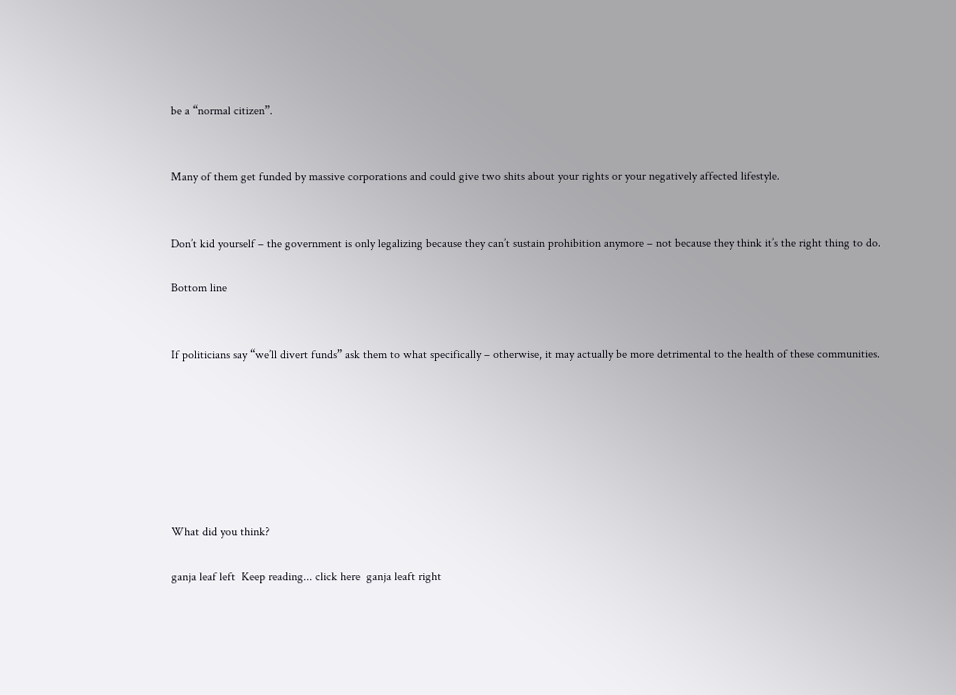be a “normal citizen”.


Many of them get funded by massive corporations and could give two shits about your rights or your negatively affected lifestyle.


Don’t kid yourself – the government is only legalizing because they can’t sustain prohibition anymore – not because they think it’s the right thing to do.

Bottom line


If politicians say “we’ll divert funds” ask them to what specifically – otherwise, it may actually be more detrimental to the health of these communities.







What did you think?

ganja leaf left  Keep reading... click here  ganja leaft right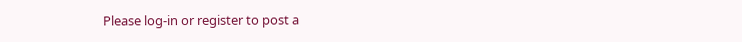Please log-in or register to post a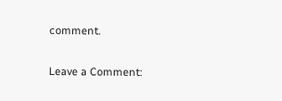comment.

Leave a Comment: